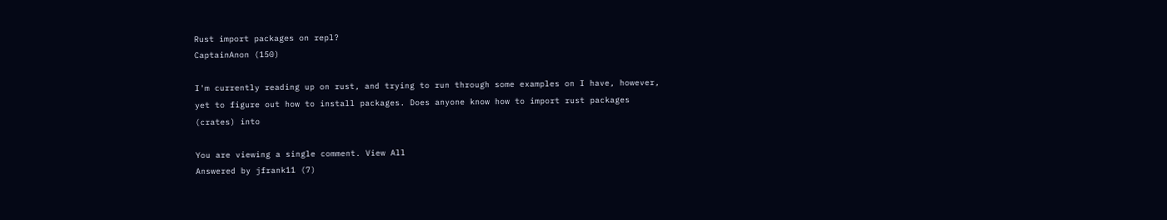Rust import packages on repl?
CaptainAnon (150)

I'm currently reading up on rust, and trying to run through some examples on I have, however, yet to figure out how to install packages. Does anyone know how to import rust packages (crates) into

You are viewing a single comment. View All
Answered by jfrank11 (7)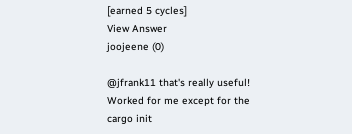[earned 5 cycles]
View Answer
joojeene (0)

@jfrank11 that's really useful!
Worked for me except for the
cargo init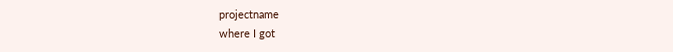projectname
where I got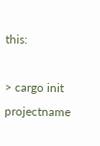this:

> cargo init projectname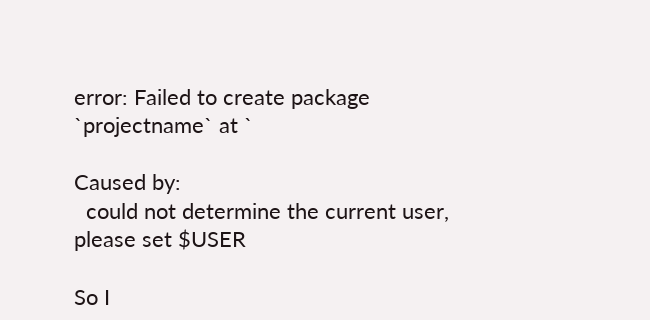error: Failed to create package `projectname` at `

Caused by:
  could not determine the current user, please set $USER

So I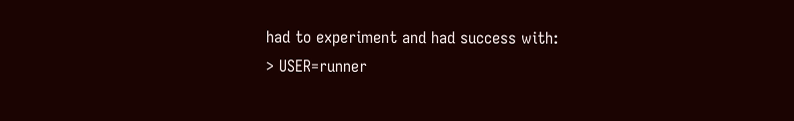had to experiment and had success with:
> USER=runner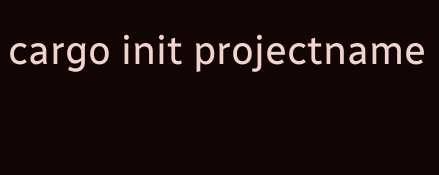cargo init projectname